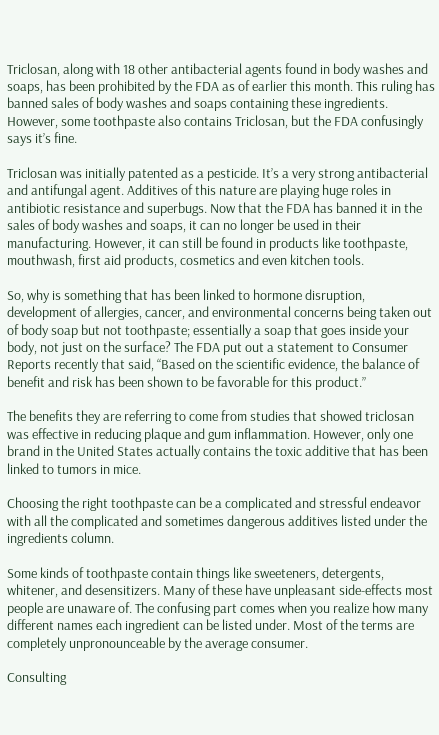Triclosan, along with 18 other antibacterial agents found in body washes and soaps, has been prohibited by the FDA as of earlier this month. This ruling has banned sales of body washes and soaps containing these ingredients. However, some toothpaste also contains Triclosan, but the FDA confusingly says it’s fine.

Triclosan was initially patented as a pesticide. It’s a very strong antibacterial and antifungal agent. Additives of this nature are playing huge roles in antibiotic resistance and superbugs. Now that the FDA has banned it in the sales of body washes and soaps, it can no longer be used in their manufacturing. However, it can still be found in products like toothpaste, mouthwash, first aid products, cosmetics and even kitchen tools.

So, why is something that has been linked to hormone disruption, development of allergies, cancer, and environmental concerns being taken out of body soap but not toothpaste; essentially a soap that goes inside your body, not just on the surface? The FDA put out a statement to Consumer Reports recently that said, “Based on the scientific evidence, the balance of benefit and risk has been shown to be favorable for this product.”

The benefits they are referring to come from studies that showed triclosan was effective in reducing plaque and gum inflammation. However, only one brand in the United States actually contains the toxic additive that has been linked to tumors in mice.

Choosing the right toothpaste can be a complicated and stressful endeavor with all the complicated and sometimes dangerous additives listed under the ingredients column.

Some kinds of toothpaste contain things like sweeteners, detergents, whitener, and desensitizers. Many of these have unpleasant side-effects most people are unaware of. The confusing part comes when you realize how many different names each ingredient can be listed under. Most of the terms are completely unpronounceable by the average consumer.

Consulting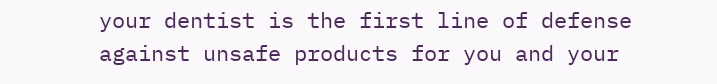your dentist is the first line of defense against unsafe products for you and your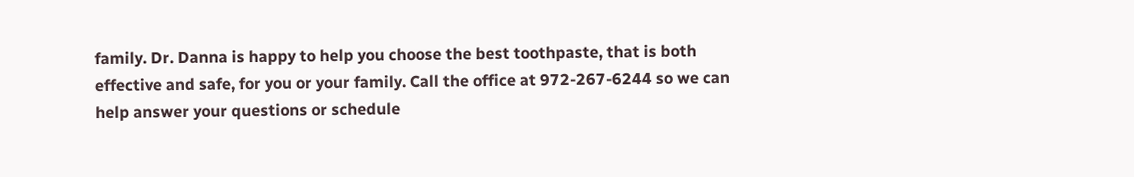family. Dr. Danna is happy to help you choose the best toothpaste, that is both effective and safe, for you or your family. Call the office at 972-267-6244 so we can help answer your questions or schedule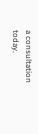a consultation today.